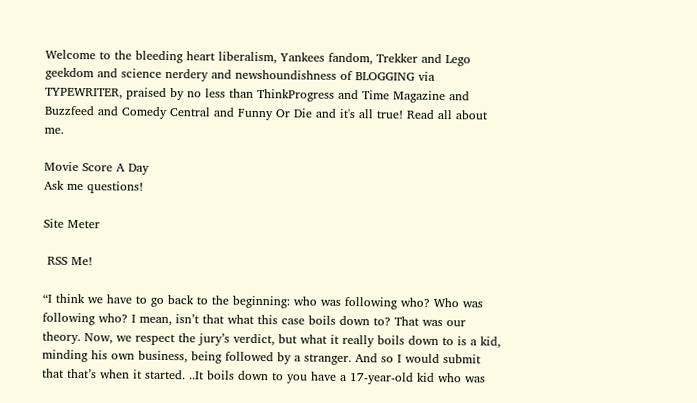Welcome to the bleeding heart liberalism, Yankees fandom, Trekker and Lego geekdom and science nerdery and newshoundishness of BLOGGING via TYPEWRITER, praised by no less than ThinkProgress and Time Magazine and Buzzfeed and Comedy Central and Funny Or Die and it's all true! Read all about me.

Movie Score A Day
Ask me questions!

Site Meter

 RSS Me!

“I think we have to go back to the beginning: who was following who? Who was following who? I mean, isn’t that what this case boils down to? That was our theory. Now, we respect the jury’s verdict, but what it really boils down to is a kid, minding his own business, being followed by a stranger. And so I would submit that that’s when it started. ..It boils down to you have a 17-year-old kid who was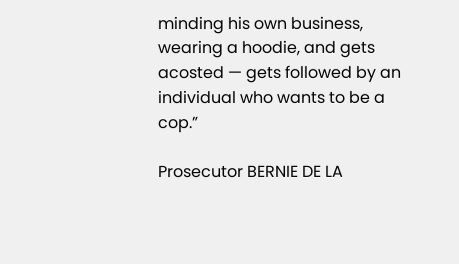minding his own business, wearing a hoodie, and gets acosted — gets followed by an individual who wants to be a cop.”

Prosecutor BERNIE DE LA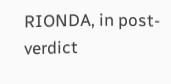RIONDA, in post-verdict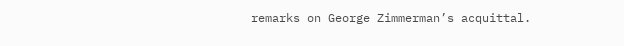remarks on George Zimmerman’s acquittal.